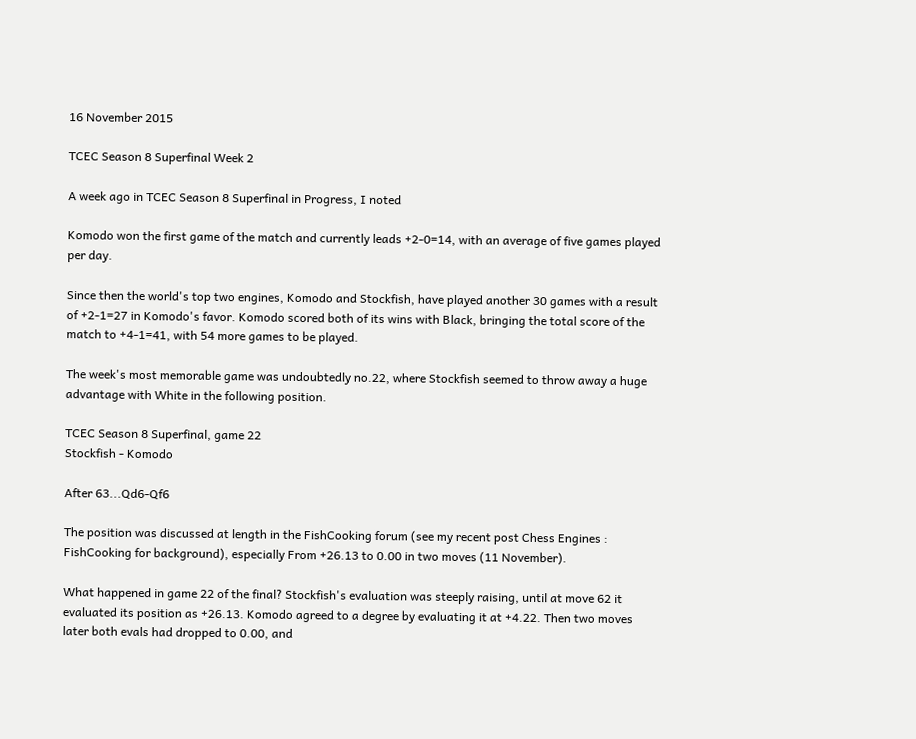16 November 2015

TCEC Season 8 Superfinal Week 2

A week ago in TCEC Season 8 Superfinal in Progress, I noted

Komodo won the first game of the match and currently leads +2-0=14, with an average of five games played per day.

Since then the world's top two engines, Komodo and Stockfish, have played another 30 games with a result of +2-1=27 in Komodo's favor. Komodo scored both of its wins with Black, bringing the total score of the match to +4-1=41, with 54 more games to be played.

The week's most memorable game was undoubtedly no.22, where Stockfish seemed to throw away a huge advantage with White in the following position.

TCEC Season 8 Superfinal, game 22
Stockfish - Komodo

After 63...Qd6-Qf6

The position was discussed at length in the FishCooking forum (see my recent post Chess Engines : FishCooking for background), especially From +26.13 to 0.00 in two moves (11 November).

What happened in game 22 of the final? Stockfish's evaluation was steeply raising, until at move 62 it evaluated its position as +26.13. Komodo agreed to a degree by evaluating it at +4.22. Then two moves later both evals had dropped to 0.00, and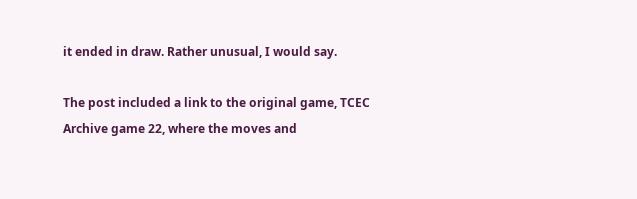it ended in draw. Rather unusual, I would say.

The post included a link to the original game, TCEC Archive game 22, where the moves and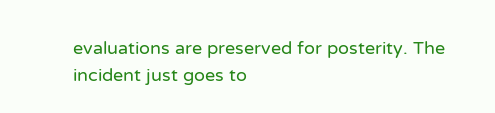evaluations are preserved for posterity. The incident just goes to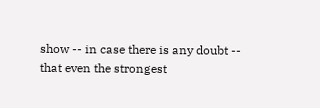show -- in case there is any doubt -- that even the strongest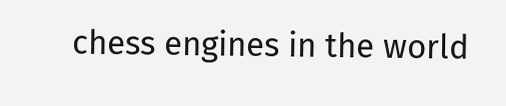chess engines in the world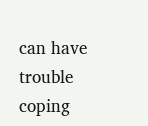can have trouble coping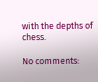with the depths of chess.

No comments: